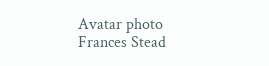Avatar photo
Frances Stead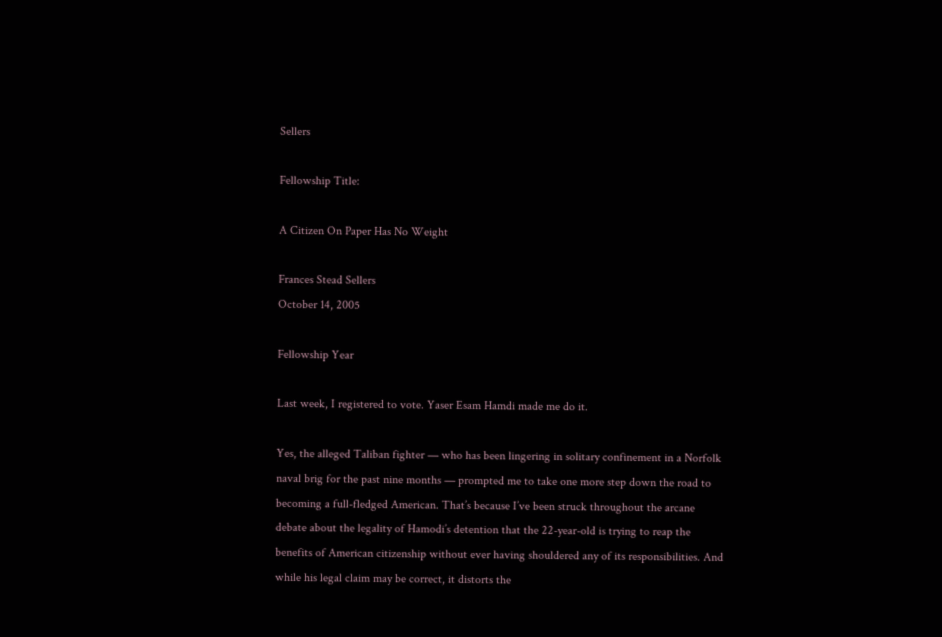Sellers

Fellowship Title:

A Citizen On Paper Has No Weight

Frances Stead Sellers
October 14, 2005

Fellowship Year

Last week, I registered to vote. Yaser Esam Hamdi made me do it.

Yes, the alleged Taliban fighter — who has been lingering in solitary confinement in a Norfolk naval brig for the past nine months — prompted me to take one more step down the road to becoming a full-fledged American. That’s because I’ve been struck throughout the arcane debate about the legality of Hamodi’s detention that the 22-year-old is trying to reap the benefits of American citizenship without ever having shouldered any of its responsibilities. And while his legal claim may be correct, it distorts the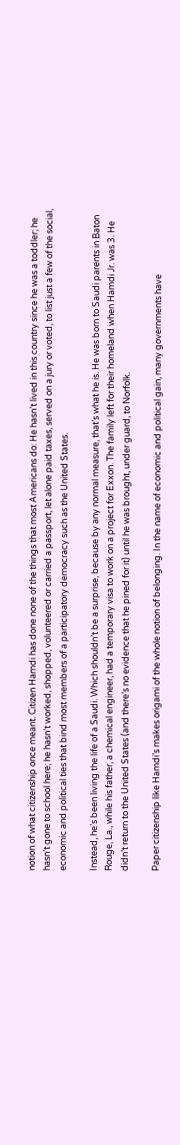notion of what citizenship once meant. Citizen Hamdi has done none of the things that most Americans do: He hasn’t lived in this country since he was a toddler; he hasn’t gone to school here; he hasn’t worked, shopped, volunteered or carried a passport, let alone paid taxes, served on a jury or voted, to list just a few of the social, economic and political ties that bind most members of a participatory democracy such as the United States.

Instead, he’s been living the life of a Saudi. Which shouldn’t be a surprise, because by any normal measure, that’s what he is. He was born to Saudi parents in Baton Rouge, La., while his father, a chemical engineer, had a temporary visa to work on a project for Exxon. The family left for their homeland when Hamdi Jr. was 3. He didn’t return to the United States (and there’s no evidence that he pined for it) until he was brought, under guard, to Norfolk.

Paper citizenship like Hamdi’s makes origami of the whole notion of belonging. In the name of economic and political gain, many governments have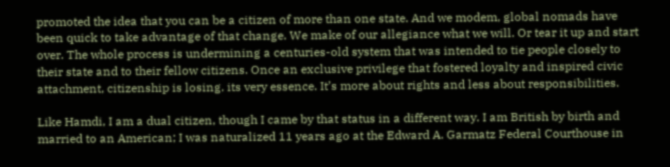promoted the idea that you can be a citizen of more than one state. And we modem, global nomads have been quick to take advantage of that change. We make of our allegiance what we will. Or tear it up and start over. The whole process is undermining a centuries-old system that was intended to tie people closely to their state and to their fellow citizens. Once an exclusive privilege that fostered loyalty and inspired civic attachment, citizenship is losing. its very essence. It’s more about rights and less about responsibilities.

Like Hamdi, I am a dual citizen, though I came by that status in a different way. I am British by birth and married to an American; I was naturalized 11 years ago at the Edward A. Garmatz Federal Courthouse in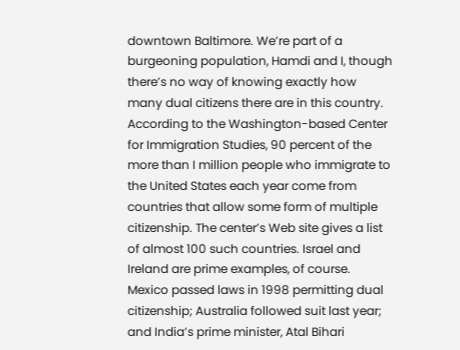downtown Baltimore. We’re part of a burgeoning population, Hamdi and I, though there’s no way of knowing exactly how many dual citizens there are in this country. According to the Washington-based Center for Immigration Studies, 90 percent of the more than I million people who immigrate to the United States each year come from countries that allow some form of multiple citizenship. The center’s Web site gives a list of almost 100 such countries. Israel and Ireland are prime examples, of course. Mexico passed laws in 1998 permitting dual citizenship; Australia followed suit last year; and India’s prime minister, Atal Bihari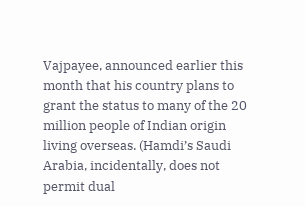Vajpayee, announced earlier this month that his country plans to grant the status to many of the 20 million people of Indian origin living overseas. (Hamdi’s Saudi Arabia, incidentally, does not permit dual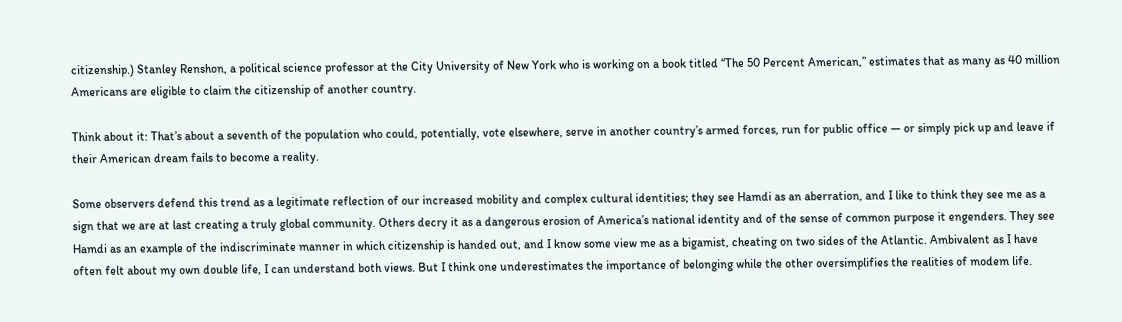citizenship.) Stanley Renshon, a political science professor at the City University of New York who is working on a book titled “The 50 Percent American,” estimates that as many as 40 million Americans are eligible to claim the citizenship of another country.

Think about it: That’s about a seventh of the population who could, potentially, vote elsewhere, serve in another country’s armed forces, run for public office — or simply pick up and leave if their American dream fails to become a reality.

Some observers defend this trend as a legitimate reflection of our increased mobility and complex cultural identities; they see Hamdi as an aberration, and I like to think they see me as a sign that we are at last creating a truly global community. Others decry it as a dangerous erosion of America’s national identity and of the sense of common purpose it engenders. They see Hamdi as an example of the indiscriminate manner in which citizenship is handed out, and I know some view me as a bigamist, cheating on two sides of the Atlantic. Ambivalent as I have often felt about my own double life, I can understand both views. But I think one underestimates the importance of belonging while the other oversimplifies the realities of modem life.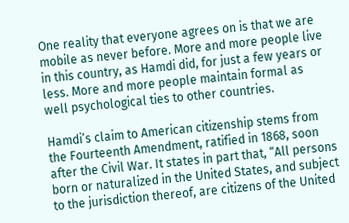One reality that everyone agrees on is that we are mobile as never before. More and more people live in this country, as Hamdi did, for just a few years or less. More and more people maintain formal as well psychological ties to other countries.

Hamdi’s claim to American citizenship stems from the Fourteenth Amendment, ratified in 1868, soon after the Civil War. It states in part that, “All persons born or naturalized in the United States, and subject to the jurisdiction thereof, are citizens of the United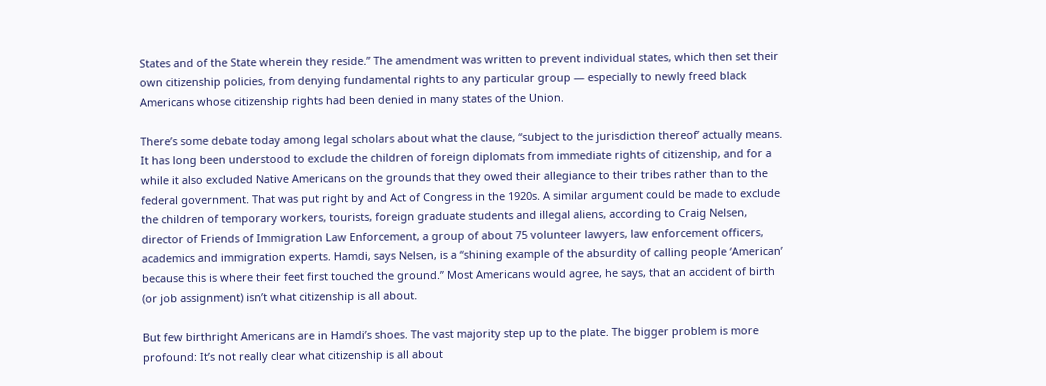States and of the State wherein they reside.” The amendment was written to prevent individual states, which then set their own citizenship policies, from denying fundamental rights to any particular group — especially to newly freed black Americans whose citizenship rights had been denied in many states of the Union.

There’s some debate today among legal scholars about what the clause, “subject to the jurisdiction thereof’ actually means. It has long been understood to exclude the children of foreign diplomats from immediate rights of citizenship, and for a while it also excluded Native Americans on the grounds that they owed their allegiance to their tribes rather than to the federal government. That was put right by and Act of Congress in the 1920s. A similar argument could be made to exclude the children of temporary workers, tourists, foreign graduate students and illegal aliens, according to Craig Nelsen, director of Friends of Immigration Law Enforcement, a group of about 75 volunteer lawyers, law enforcement officers, academics and immigration experts. Hamdi, says Nelsen, is a “shining example of the absurdity of calling people ‘American’ because this is where their feet first touched the ground.” Most Americans would agree, he says, that an accident of birth (or job assignment) isn’t what citizenship is all about.

But few birthright Americans are in Hamdi’s shoes. The vast majority step up to the plate. The bigger problem is more profound: It’s not really clear what citizenship is all about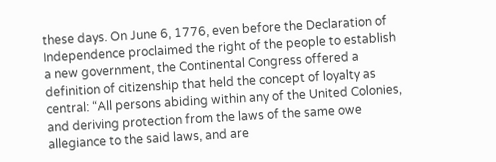these days. On June 6, 1776, even before the Declaration of Independence proclaimed the right of the people to establish a new government, the Continental Congress offered a definition of citizenship that held the concept of loyalty as central: “All persons abiding within any of the United Colonies, and deriving protection from the laws of the same owe allegiance to the said laws, and are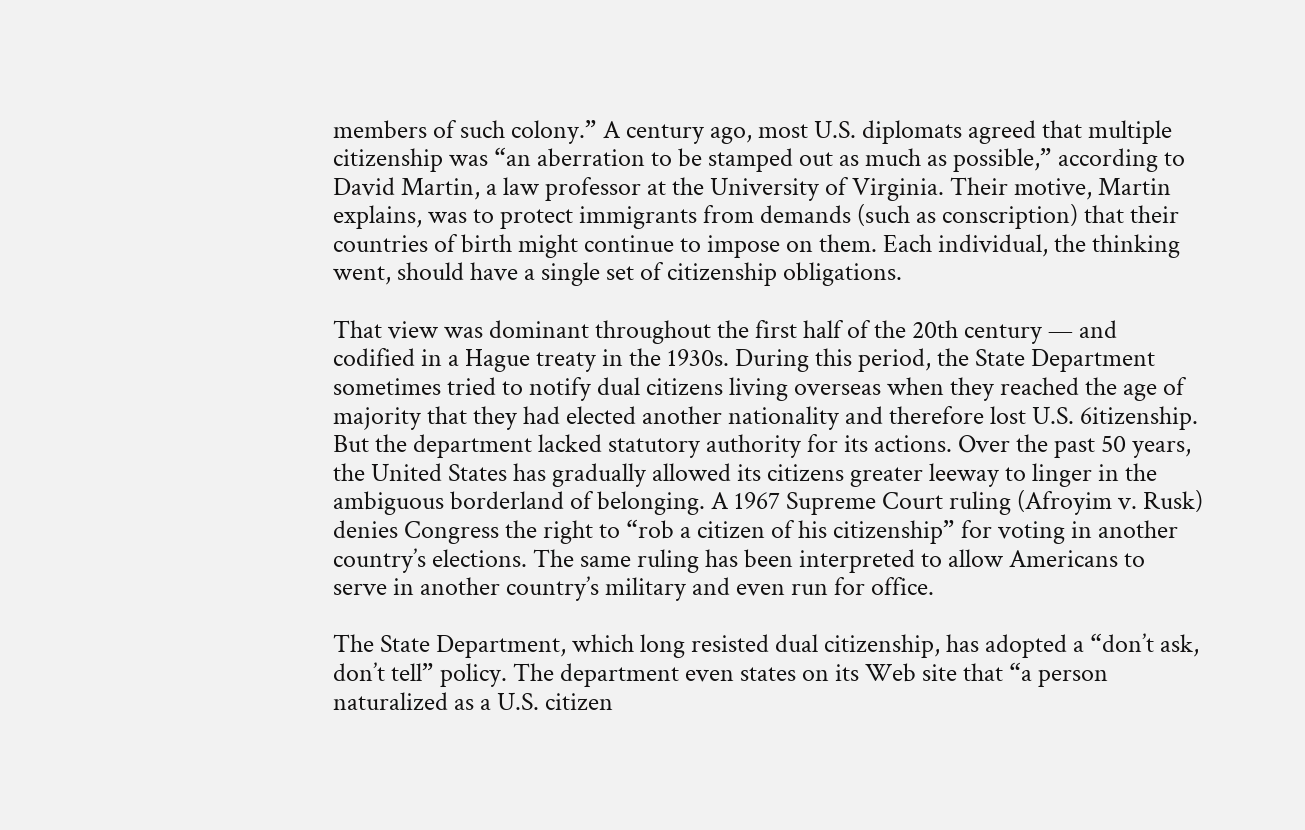members of such colony.” A century ago, most U.S. diplomats agreed that multiple citizenship was “an aberration to be stamped out as much as possible,” according to David Martin, a law professor at the University of Virginia. Their motive, Martin explains, was to protect immigrants from demands (such as conscription) that their countries of birth might continue to impose on them. Each individual, the thinking went, should have a single set of citizenship obligations.

That view was dominant throughout the first half of the 20th century — and codified in a Hague treaty in the 1930s. During this period, the State Department sometimes tried to notify dual citizens living overseas when they reached the age of majority that they had elected another nationality and therefore lost U.S. 6itizenship. But the department lacked statutory authority for its actions. Over the past 50 years, the United States has gradually allowed its citizens greater leeway to linger in the ambiguous borderland of belonging. A 1967 Supreme Court ruling (Afroyim v. Rusk) denies Congress the right to “rob a citizen of his citizenship” for voting in another country’s elections. The same ruling has been interpreted to allow Americans to serve in another country’s military and even run for office.

The State Department, which long resisted dual citizenship, has adopted a “don’t ask, don’t tell” policy. The department even states on its Web site that “a person naturalized as a U.S. citizen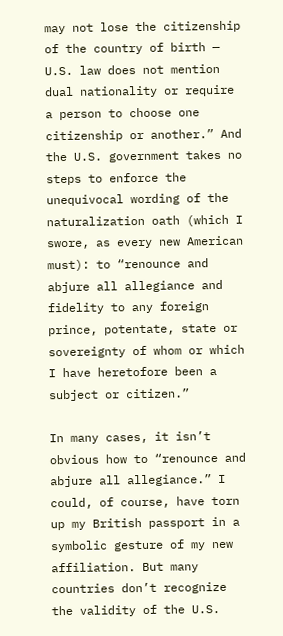may not lose the citizenship of the country of birth — U.S. law does not mention dual nationality or require a person to choose one citizenship or another.” And the U.S. government takes no steps to enforce the unequivocal wording of the naturalization oath (which I swore, as every new American must): to “renounce and abjure all allegiance and fidelity to any foreign prince, potentate, state or sovereignty of whom or which I have heretofore been a subject or citizen.”

In many cases, it isn’t obvious how to “renounce and abjure all allegiance.” I could, of course, have torn up my British passport in a symbolic gesture of my new affiliation. But many countries don’t recognize the validity of the U.S.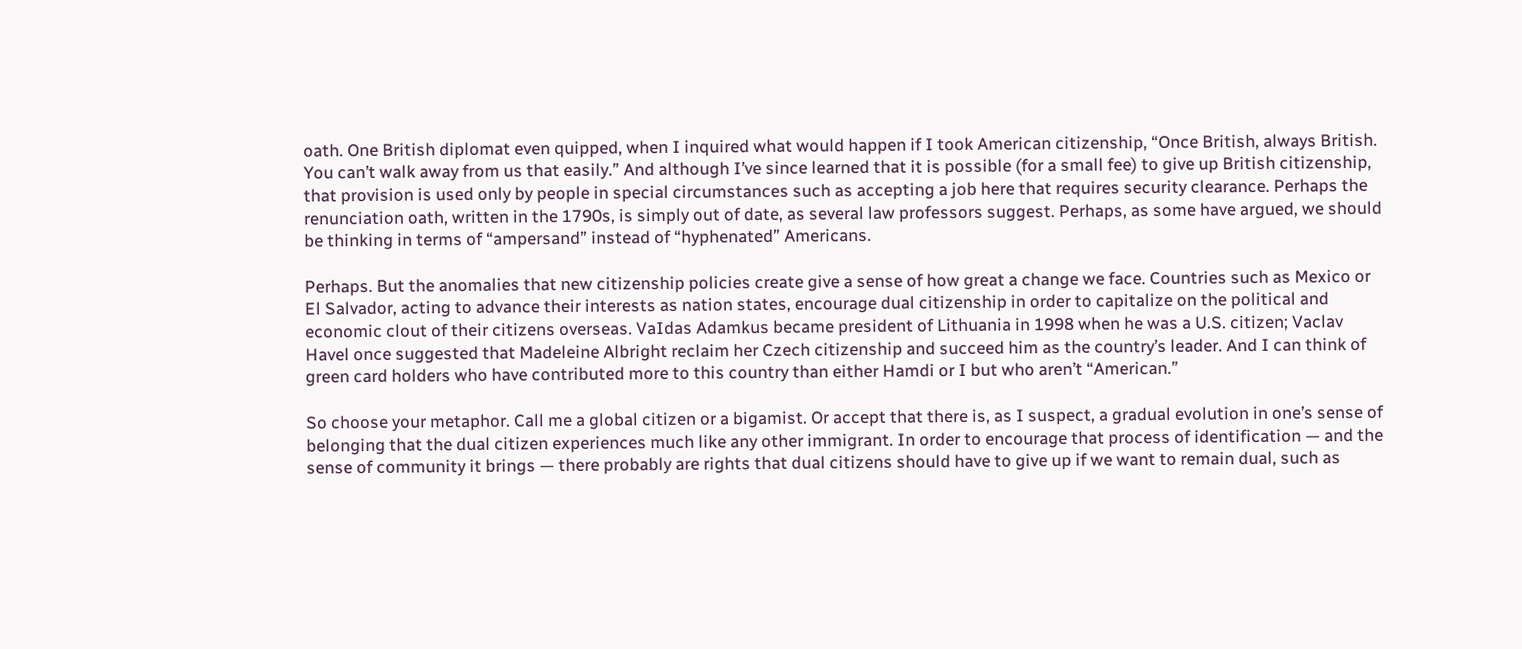oath. One British diplomat even quipped, when I inquired what would happen if I took American citizenship, “Once British, always British. You can’t walk away from us that easily.” And although I’ve since learned that it is possible (for a small fee) to give up British citizenship, that provision is used only by people in special circumstances such as accepting a job here that requires security clearance. Perhaps the renunciation oath, written in the 1790s, is simply out of date, as several law professors suggest. Perhaps, as some have argued, we should be thinking in terms of “ampersand” instead of “hyphenated” Americans.

Perhaps. But the anomalies that new citizenship policies create give a sense of how great a change we face. Countries such as Mexico or El Salvador, acting to advance their interests as nation states, encourage dual citizenship in order to capitalize on the political and economic clout of their citizens overseas. VaIdas Adamkus became president of Lithuania in 1998 when he was a U.S. citizen; Vaclav Havel once suggested that Madeleine Albright reclaim her Czech citizenship and succeed him as the country’s leader. And I can think of green card holders who have contributed more to this country than either Hamdi or I but who aren’t “American.”

So choose your metaphor. Call me a global citizen or a bigamist. Or accept that there is, as I suspect, a gradual evolution in one’s sense of belonging that the dual citizen experiences much like any other immigrant. In order to encourage that process of identification — and the sense of community it brings — there probably are rights that dual citizens should have to give up if we want to remain dual, such as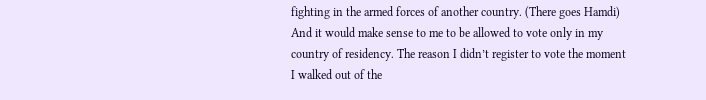fighting in the armed forces of another country. (There goes Hamdi) And it would make sense to me to be allowed to vote only in my country of residency. The reason I didn’t register to vote the moment I walked out of the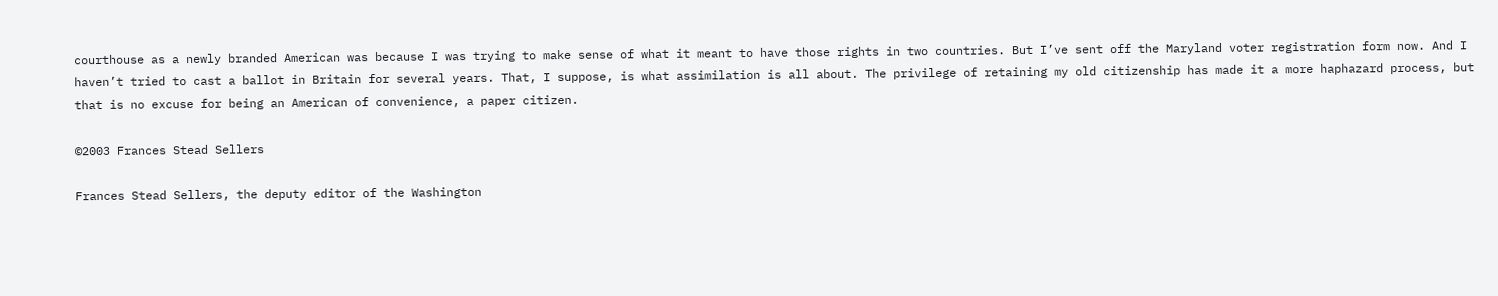courthouse as a newly branded American was because I was trying to make sense of what it meant to have those rights in two countries. But I’ve sent off the Maryland voter registration form now. And I haven’t tried to cast a ballot in Britain for several years. That, I suppose, is what assimilation is all about. The privilege of retaining my old citizenship has made it a more haphazard process, but that is no excuse for being an American of convenience, a paper citizen.

©2003 Frances Stead Sellers

Frances Stead Sellers, the deputy editor of the Washington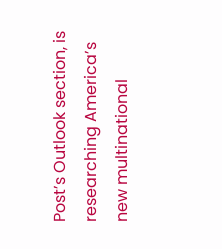Post’s Outlook section, is researching America’s new multinational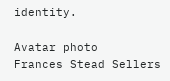identity.

Avatar photo
Frances Stead Sellers